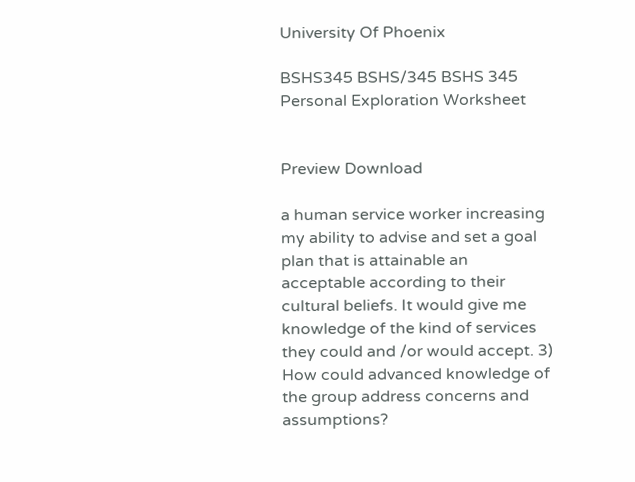University Of Phoenix

BSHS345 BSHS/345 BSHS 345 Personal Exploration Worksheet


Preview Download

a human service worker increasing my ability to advise and set a goal plan that is attainable an acceptable according to their cultural beliefs. It would give me knowledge of the kind of services they could and /or would accept. 3) How could advanced knowledge of the group address concerns and assumptions?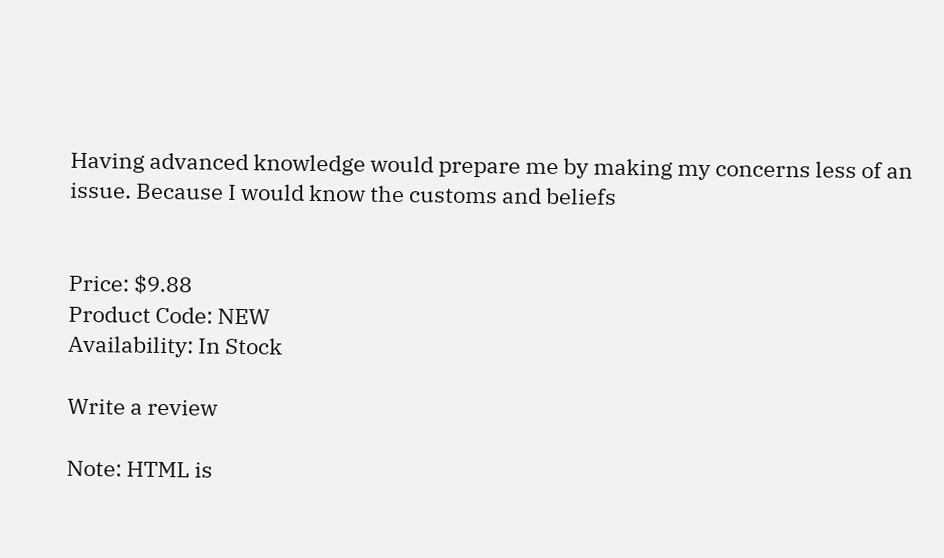Having advanced knowledge would prepare me by making my concerns less of an issue. Because I would know the customs and beliefs


Price: $9.88
Product Code: NEW
Availability: In Stock

Write a review

Note: HTML is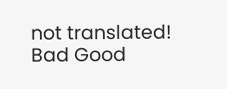not translated!
Bad Good